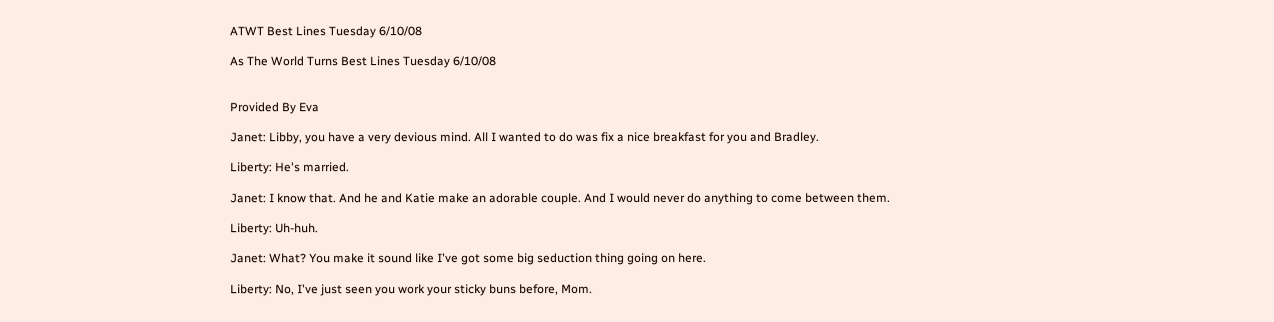ATWT Best Lines Tuesday 6/10/08

As The World Turns Best Lines Tuesday 6/10/08


Provided By Eva

Janet: Libby, you have a very devious mind. All I wanted to do was fix a nice breakfast for you and Bradley.

Liberty: He's married.

Janet: I know that. And he and Katie make an adorable couple. And I would never do anything to come between them.

Liberty: Uh-huh.

Janet: What? You make it sound like I've got some big seduction thing going on here.

Liberty: No, I've just seen you work your sticky buns before, Mom.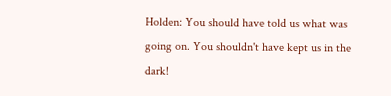Holden: You should have told us what was going on. You shouldn't have kept us in the dark!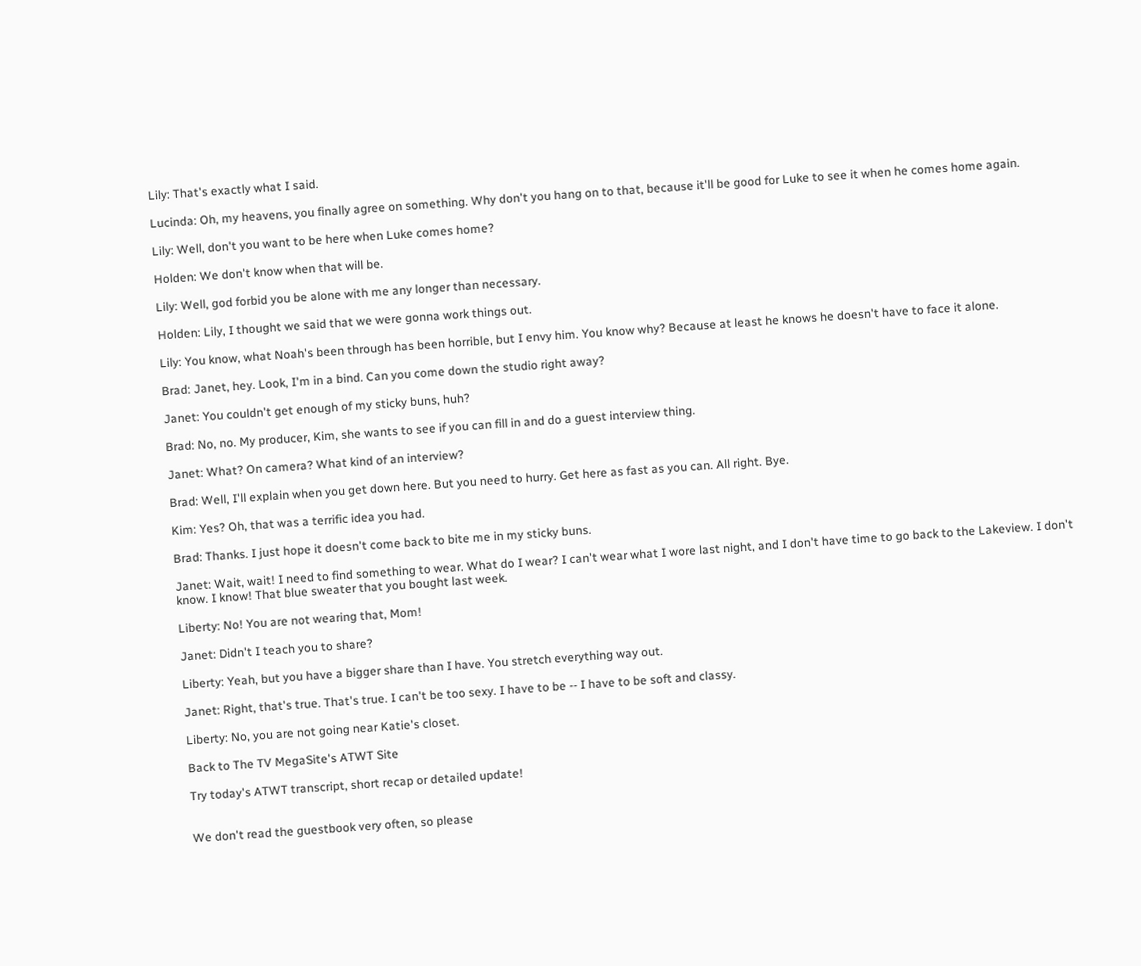Lily: That's exactly what I said.

Lucinda: Oh, my heavens, you finally agree on something. Why don't you hang on to that, because it'll be good for Luke to see it when he comes home again.

Lily: Well, don't you want to be here when Luke comes home?

Holden: We don't know when that will be.

Lily: Well, god forbid you be alone with me any longer than necessary.

Holden: Lily, I thought we said that we were gonna work things out.

Lily: You know, what Noah's been through has been horrible, but I envy him. You know why? Because at least he knows he doesn't have to face it alone.

Brad: Janet, hey. Look, I'm in a bind. Can you come down the studio right away?

Janet: You couldn't get enough of my sticky buns, huh?

Brad: No, no. My producer, Kim, she wants to see if you can fill in and do a guest interview thing.

Janet: What? On camera? What kind of an interview?

Brad: Well, I'll explain when you get down here. But you need to hurry. Get here as fast as you can. All right. Bye.

Kim: Yes? Oh, that was a terrific idea you had.

Brad: Thanks. I just hope it doesn't come back to bite me in my sticky buns.

Janet: Wait, wait! I need to find something to wear. What do I wear? I can't wear what I wore last night, and I don't have time to go back to the Lakeview. I don't know. I know! That blue sweater that you bought last week.

Liberty: No! You are not wearing that, Mom!

Janet: Didn't I teach you to share?

Liberty: Yeah, but you have a bigger share than I have. You stretch everything way out.

Janet: Right, that's true. That's true. I can't be too sexy. I have to be -- I have to be soft and classy.

Liberty: No, you are not going near Katie's closet.

Back to The TV MegaSite's ATWT Site

Try today's ATWT transcript, short recap or detailed update!


We don't read the guestbook very often, so please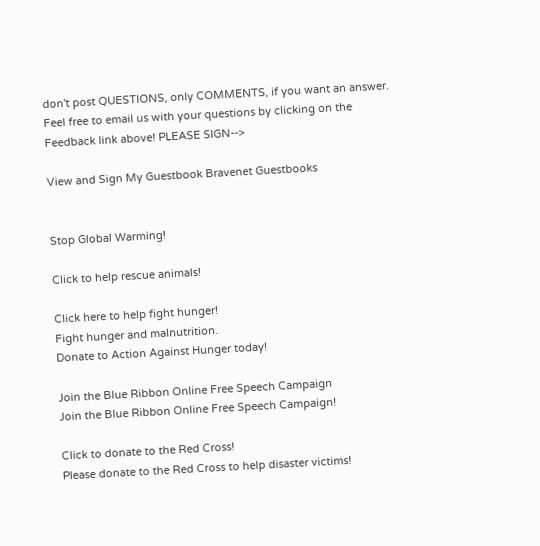don't post QUESTIONS, only COMMENTS, if you want an answer. Feel free to email us with your questions by clicking on the Feedback link above! PLEASE SIGN-->

View and Sign My Guestbook Bravenet Guestbooks


Stop Global Warming!

Click to help rescue animals!

Click here to help fight hunger!
Fight hunger and malnutrition.
Donate to Action Against Hunger today!

Join the Blue Ribbon Online Free Speech Campaign
Join the Blue Ribbon Online Free Speech Campaign!

Click to donate to the Red Cross!
Please donate to the Red Cross to help disaster victims!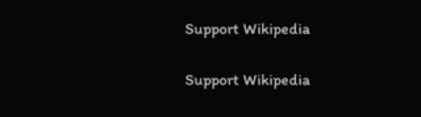Support Wikipedia

Support Wikipedia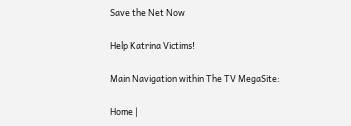Save the Net Now

Help Katrina Victims!

Main Navigation within The TV MegaSite:

Home |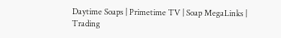Daytime Soaps | Primetime TV | Soap MegaLinks | Trading